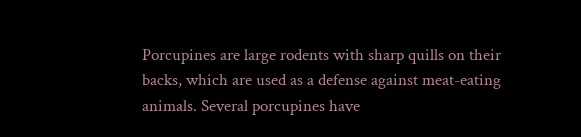Porcupines are large rodents with sharp quills on their backs, which are used as a defense against meat-eating animals. Several porcupines have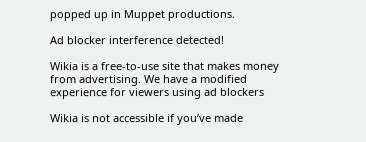popped up in Muppet productions.

Ad blocker interference detected!

Wikia is a free-to-use site that makes money from advertising. We have a modified experience for viewers using ad blockers

Wikia is not accessible if you’ve made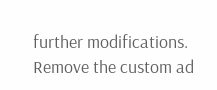further modifications. Remove the custom ad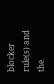blocker rule(s) and the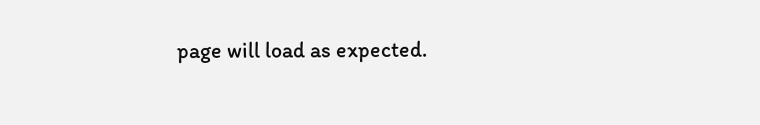page will load as expected.